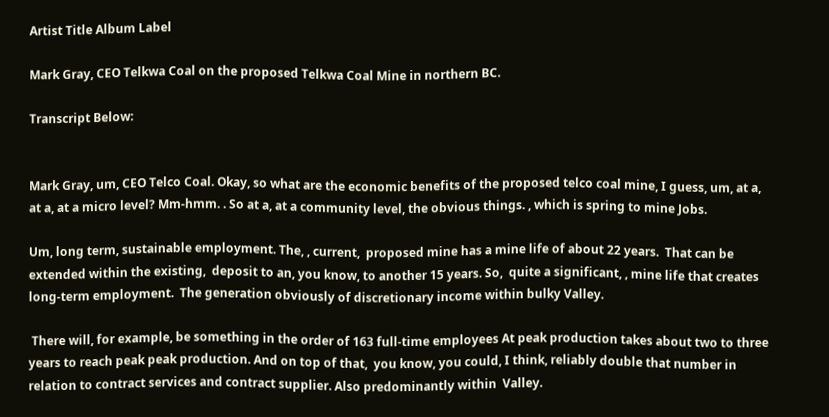Artist Title Album Label

Mark Gray, CEO Telkwa Coal on the proposed Telkwa Coal Mine in northern BC.

Transcript Below:


Mark Gray, um, CEO Telco Coal. Okay, so what are the economic benefits of the proposed telco coal mine, I guess, um, at a, at a, at a micro level? Mm-hmm. . So at a, at a community level, the obvious things. , which is spring to mine Jobs.

Um, long term, sustainable employment. The, , current,  proposed mine has a mine life of about 22 years.  That can be extended within the existing,  deposit to an, you know, to another 15 years. So,  quite a significant, , mine life that creates long-term employment.  The generation obviously of discretionary income within bulky Valley.

 There will, for example, be something in the order of 163 full-time employees At peak production takes about two to three years to reach peak peak production. And on top of that,  you know, you could, I think, reliably double that number in relation to contract services and contract supplier. Also predominantly within  Valley.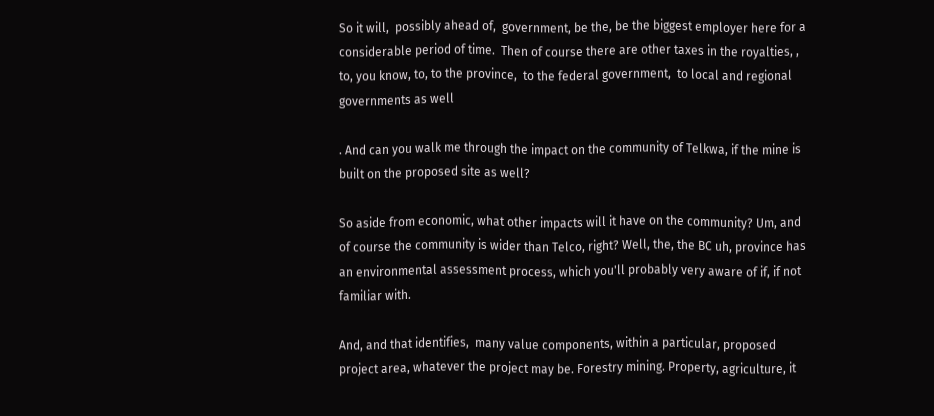So it will,  possibly ahead of,  government, be the, be the biggest employer here for a considerable period of time.  Then of course there are other taxes in the royalties, , to, you know, to, to the province,  to the federal government,  to local and regional governments as well

. And can you walk me through the impact on the community of Telkwa, if the mine is built on the proposed site as well?

So aside from economic, what other impacts will it have on the community? Um, and of course the community is wider than Telco, right? Well, the, the BC uh, province has an environmental assessment process, which you'll probably very aware of if, if not familiar with.

And, and that identifies,  many value components, within a particular, proposed project area, whatever the project may be. Forestry mining. Property, agriculture, it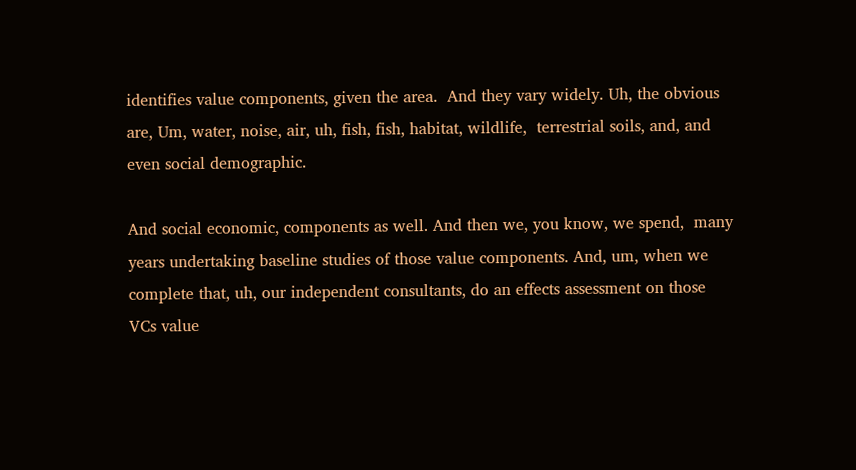identifies value components, given the area.  And they vary widely. Uh, the obvious are, Um, water, noise, air, uh, fish, fish, habitat, wildlife,  terrestrial soils, and, and even social demographic.

And social economic, components as well. And then we, you know, we spend,  many years undertaking baseline studies of those value components. And, um, when we complete that, uh, our independent consultants, do an effects assessment on those VCs value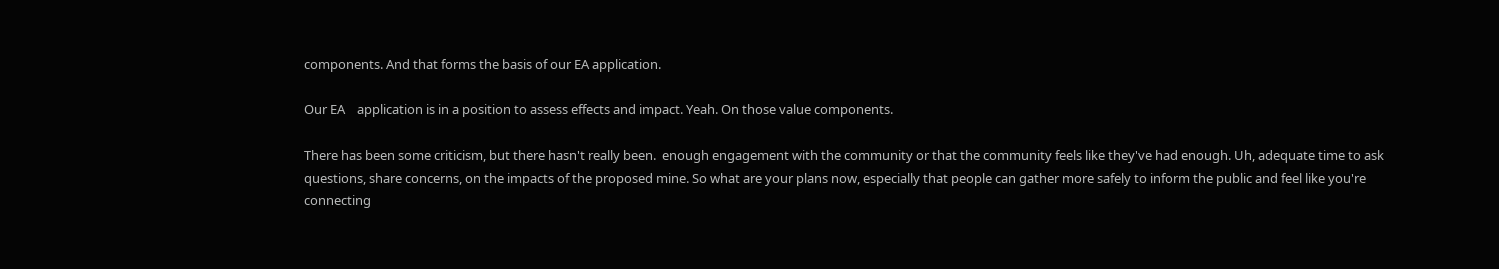components. And that forms the basis of our EA application.

Our EA    application is in a position to assess effects and impact. Yeah. On those value components.

There has been some criticism, but there hasn't really been.  enough engagement with the community or that the community feels like they've had enough. Uh, adequate time to ask questions, share concerns, on the impacts of the proposed mine. So what are your plans now, especially that people can gather more safely to inform the public and feel like you're connecting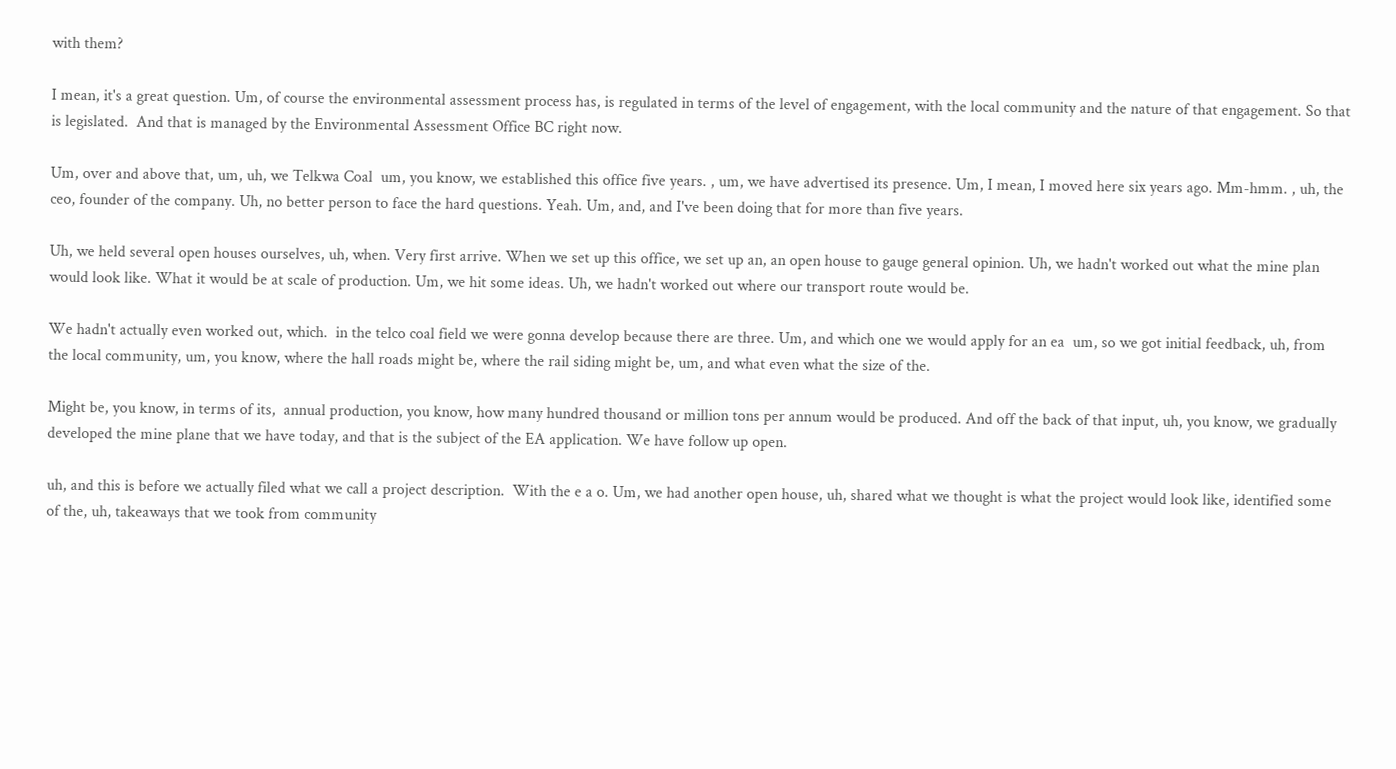with them?

I mean, it's a great question. Um, of course the environmental assessment process has, is regulated in terms of the level of engagement, with the local community and the nature of that engagement. So that is legislated.  And that is managed by the Environmental Assessment Office BC right now.

Um, over and above that, um, uh, we Telkwa Coal  um, you know, we established this office five years. , um, we have advertised its presence. Um, I mean, I moved here six years ago. Mm-hmm. , uh, the ceo, founder of the company. Uh, no better person to face the hard questions. Yeah. Um, and, and I've been doing that for more than five years.

Uh, we held several open houses ourselves, uh, when. Very first arrive. When we set up this office, we set up an, an open house to gauge general opinion. Uh, we hadn't worked out what the mine plan would look like. What it would be at scale of production. Um, we hit some ideas. Uh, we hadn't worked out where our transport route would be.

We hadn't actually even worked out, which.  in the telco coal field we were gonna develop because there are three. Um, and which one we would apply for an ea  um, so we got initial feedback, uh, from the local community, um, you know, where the hall roads might be, where the rail siding might be, um, and what even what the size of the.

Might be, you know, in terms of its,  annual production, you know, how many hundred thousand or million tons per annum would be produced. And off the back of that input, uh, you know, we gradually developed the mine plane that we have today, and that is the subject of the EA application. We have follow up open.

uh, and this is before we actually filed what we call a project description.  With the e a o. Um, we had another open house, uh, shared what we thought is what the project would look like, identified some of the, uh, takeaways that we took from community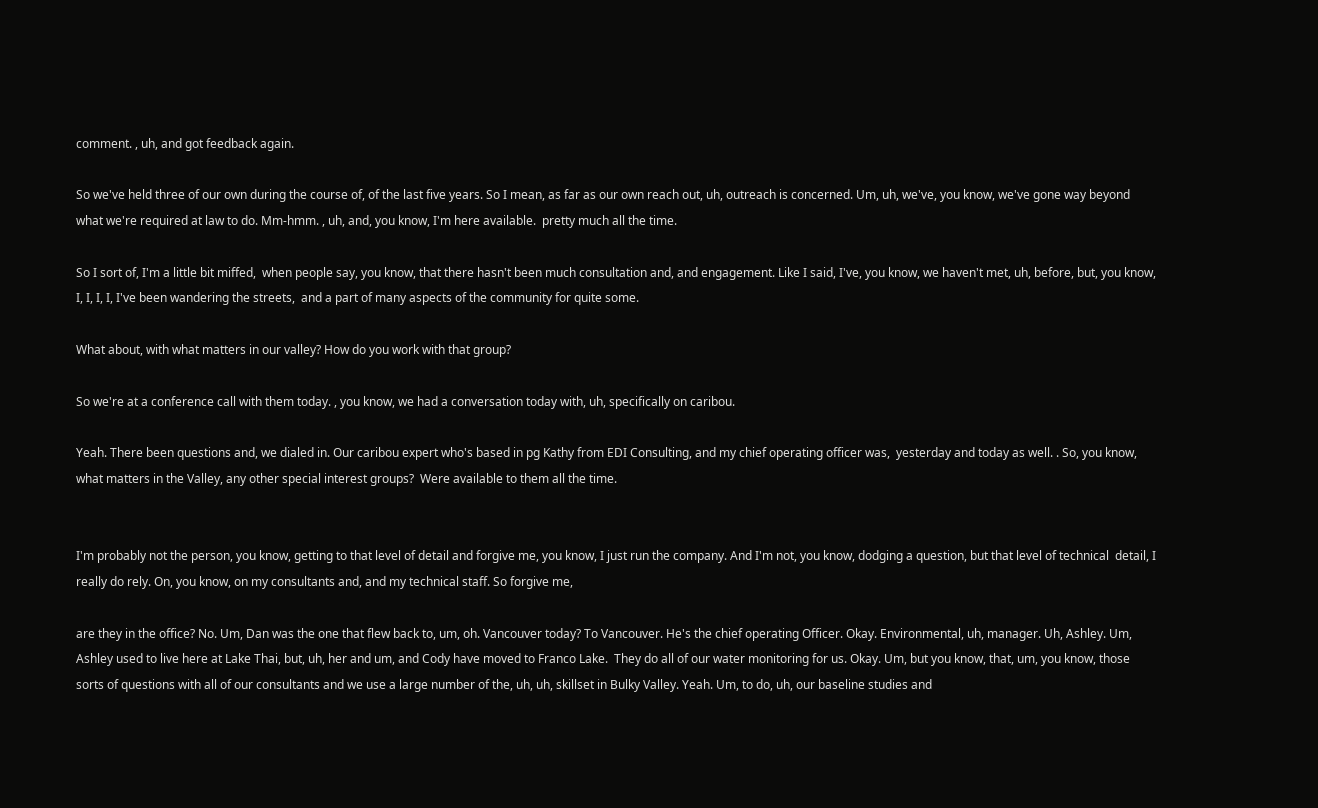comment. , uh, and got feedback again.

So we've held three of our own during the course of, of the last five years. So I mean, as far as our own reach out, uh, outreach is concerned. Um, uh, we've, you know, we've gone way beyond what we're required at law to do. Mm-hmm. , uh, and, you know, I'm here available.  pretty much all the time.

So I sort of, I'm a little bit miffed,  when people say, you know, that there hasn't been much consultation and, and engagement. Like I said, I've, you know, we haven't met, uh, before, but, you know, I, I, I, I, I've been wandering the streets,  and a part of many aspects of the community for quite some.

What about, with what matters in our valley? How do you work with that group?

So we're at a conference call with them today. , you know, we had a conversation today with, uh, specifically on caribou.

Yeah. There been questions and, we dialed in. Our caribou expert who's based in pg Kathy from EDI Consulting, and my chief operating officer was,  yesterday and today as well. . So, you know, what matters in the Valley, any other special interest groups?  Were available to them all the time.


I'm probably not the person, you know, getting to that level of detail and forgive me, you know, I just run the company. And I'm not, you know, dodging a question, but that level of technical  detail, I really do rely. On, you know, on my consultants and, and my technical staff. So forgive me,

are they in the office? No. Um, Dan was the one that flew back to, um, oh. Vancouver today? To Vancouver. He's the chief operating Officer. Okay. Environmental, uh, manager. Uh, Ashley. Um, Ashley used to live here at Lake Thai, but, uh, her and um, and Cody have moved to Franco Lake.  They do all of our water monitoring for us. Okay. Um, but you know, that, um, you know, those sorts of questions with all of our consultants and we use a large number of the, uh, uh, skillset in Bulky Valley. Yeah. Um, to do, uh, our baseline studies and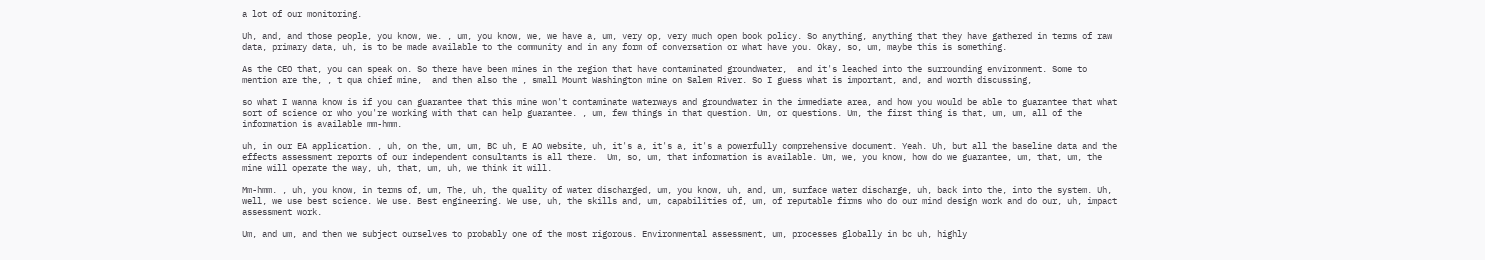a lot of our monitoring.

Uh, and, and those people, you know, we. , um, you know, we, we have a, um, very op, very much open book policy. So anything, anything that they have gathered in terms of raw data, primary data, uh, is to be made available to the community and in any form of conversation or what have you. Okay, so, um, maybe this is something.

As the CEO that, you can speak on. So there have been mines in the region that have contaminated groundwater,  and it's leached into the surrounding environment. Some to mention are the, , t qua chief mine,  and then also the , small Mount Washington mine on Salem River. So I guess what is important, and, and worth discussing,

so what I wanna know is if you can guarantee that this mine won't contaminate waterways and groundwater in the immediate area, and how you would be able to guarantee that what sort of science or who you're working with that can help guarantee. , um, few things in that question. Um, or questions. Um, the first thing is that, um, um, all of the information is available mm-hmm.

uh, in our EA application. , uh, on the, um, um, BC uh, E AO website, uh, it's a, it's a, it's a powerfully comprehensive document. Yeah. Uh, but all the baseline data and the effects assessment reports of our independent consultants is all there.  Um, so, um, that information is available. Um, we, you know, how do we guarantee, um, that, um, the mine will operate the way, uh, that, um, uh, we think it will.

Mm-hmm. , uh, you know, in terms of, um, The, uh, the quality of water discharged, um, you know, uh, and, um, surface water discharge, uh, back into the, into the system. Uh, well, we use best science. We use. Best engineering. We use, uh, the skills and, um, capabilities of, um, of reputable firms who do our mind design work and do our, uh, impact assessment work.

Um, and um, and then we subject ourselves to probably one of the most rigorous. Environmental assessment, um, processes globally in bc uh, highly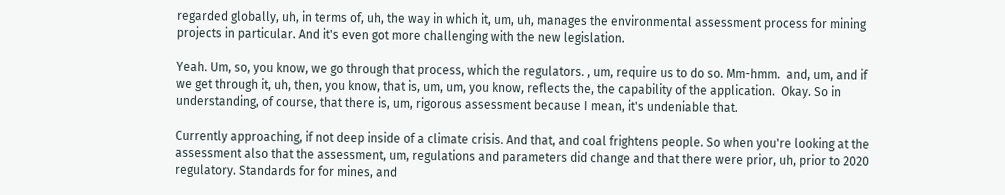regarded globally, uh, in terms of, uh, the way in which it, um, uh, manages the environmental assessment process for mining projects in particular. And it's even got more challenging with the new legislation.

Yeah. Um, so, you know, we go through that process, which the regulators. , um, require us to do so. Mm-hmm.  and, um, and if we get through it, uh, then, you know, that is, um, um, you know, reflects the, the capability of the application.  Okay. So in understanding, of course, that there is, um, rigorous assessment because I mean, it's undeniable that.

Currently approaching, if not deep inside of a climate crisis. And that, and coal frightens people. So when you're looking at the assessment also that the assessment, um, regulations and parameters did change and that there were prior, uh, prior to 2020 regulatory. Standards for for mines, and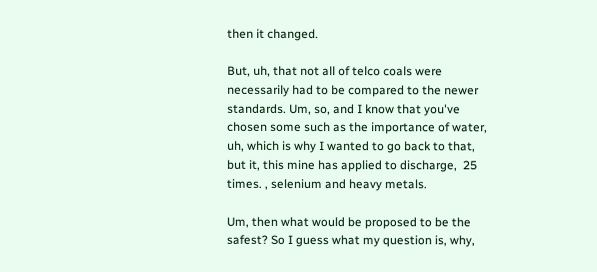then it changed.

But, uh, that not all of telco coals were necessarily had to be compared to the newer standards. Um, so, and I know that you've chosen some such as the importance of water, uh, which is why I wanted to go back to that, but it, this mine has applied to discharge,  25 times. , selenium and heavy metals.

Um, then what would be proposed to be the safest? So I guess what my question is, why,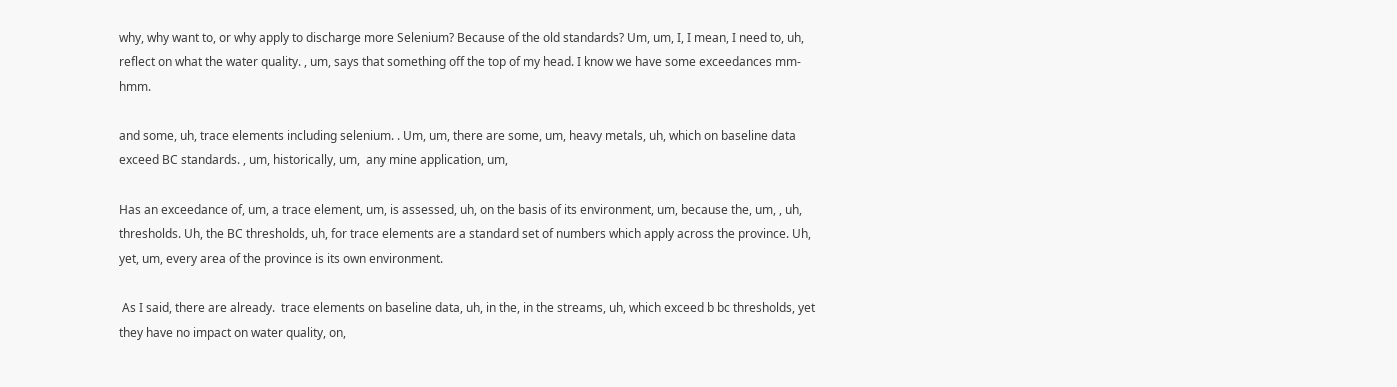why, why want to, or why apply to discharge more Selenium? Because of the old standards? Um, um, I, I mean, I need to, uh, reflect on what the water quality. , um, says that something off the top of my head. I know we have some exceedances mm-hmm.

and some, uh, trace elements including selenium. . Um, um, there are some, um, heavy metals, uh, which on baseline data exceed BC standards. , um, historically, um,  any mine application, um,

Has an exceedance of, um, a trace element, um, is assessed, uh, on the basis of its environment, um, because the, um, , uh, thresholds. Uh, the BC thresholds, uh, for trace elements are a standard set of numbers which apply across the province. Uh, yet, um, every area of the province is its own environment.

 As I said, there are already.  trace elements on baseline data, uh, in the, in the streams, uh, which exceed b bc thresholds, yet they have no impact on water quality, on,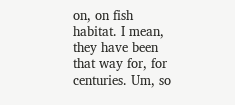on, on fish habitat. I mean, they have been that way for, for centuries. Um, so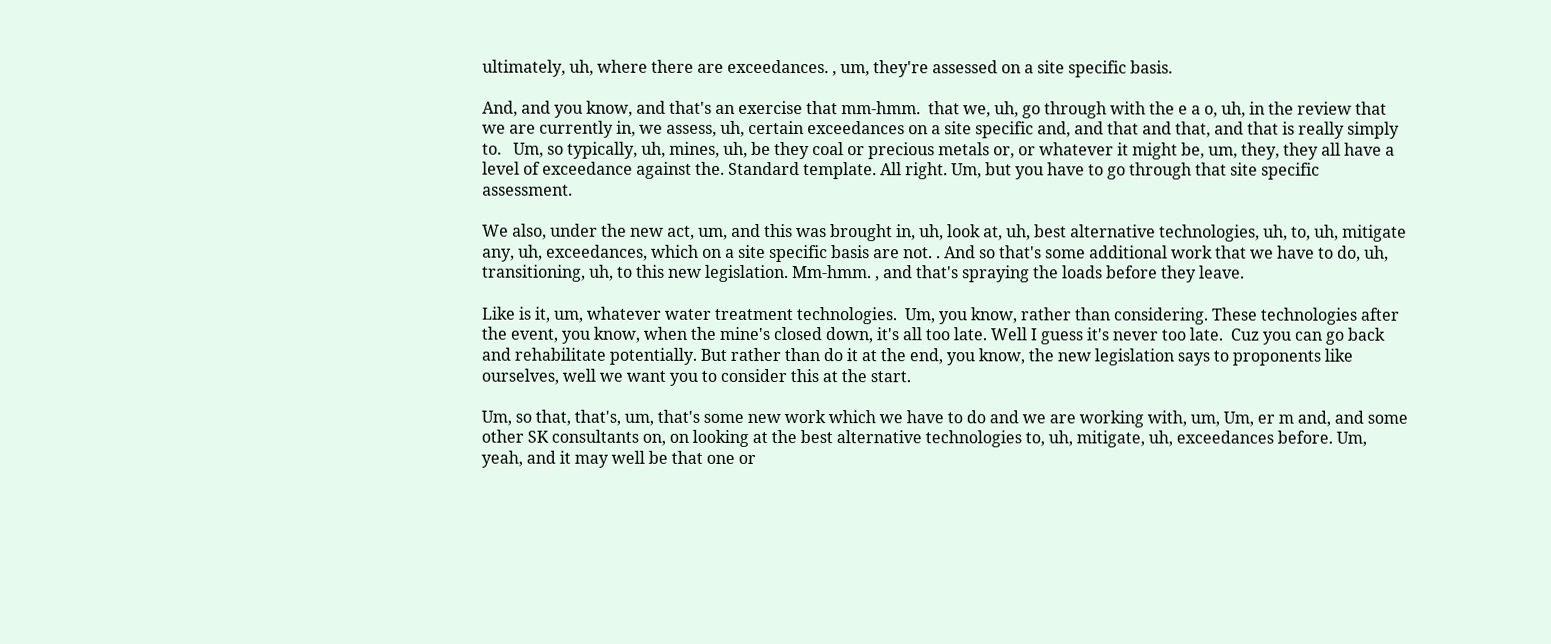ultimately, uh, where there are exceedances. , um, they're assessed on a site specific basis.

And, and you know, and that's an exercise that mm-hmm.  that we, uh, go through with the e a o, uh, in the review that we are currently in, we assess, uh, certain exceedances on a site specific and, and that and that, and that is really simply to.   Um, so typically, uh, mines, uh, be they coal or precious metals or, or whatever it might be, um, they, they all have a level of exceedance against the. Standard template. All right. Um, but you have to go through that site specific assessment.

We also, under the new act, um, and this was brought in, uh, look at, uh, best alternative technologies, uh, to, uh, mitigate any, uh, exceedances, which on a site specific basis are not. . And so that's some additional work that we have to do, uh, transitioning, uh, to this new legislation. Mm-hmm. , and that's spraying the loads before they leave.

Like is it, um, whatever water treatment technologies.  Um, you know, rather than considering. These technologies after the event, you know, when the mine's closed down, it's all too late. Well I guess it's never too late.  Cuz you can go back and rehabilitate potentially. But rather than do it at the end, you know, the new legislation says to proponents like ourselves, well we want you to consider this at the start.

Um, so that, that's, um, that's some new work which we have to do and we are working with, um, Um, er m and, and some other SK consultants on, on looking at the best alternative technologies to, uh, mitigate, uh, exceedances before. Um, yeah, and it may well be that one or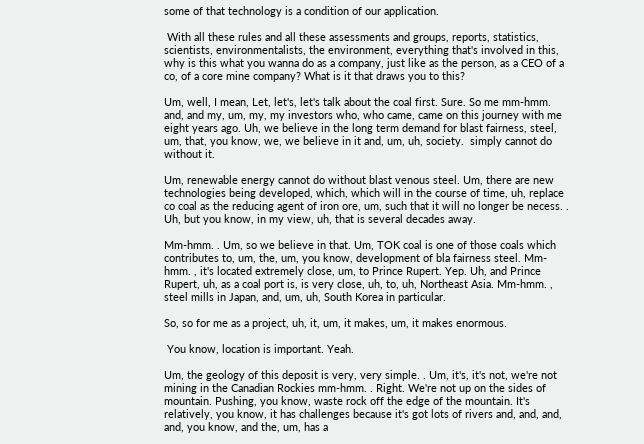some of that technology is a condition of our application.

 With all these rules and all these assessments and groups, reports, statistics, scientists, environmentalists, the environment, everything that's involved in this, why is this what you wanna do as a company, just like as the person, as a CEO of a co, of a core mine company? What is it that draws you to this?

Um, well, I mean, Let, let's, let's talk about the coal first. Sure. So me mm-hmm.  and, and my, um, my, my investors who, who came, came on this journey with me eight years ago. Uh, we believe in the long term demand for blast fairness, steel, um, that, you know, we, we believe in it and, um, uh, society.  simply cannot do without it.

Um, renewable energy cannot do without blast venous steel. Um, there are new technologies being developed, which, which will in the course of time, uh, replace co coal as the reducing agent of iron ore, um, such that it will no longer be necess. . Uh, but you know, in my view, uh, that is several decades away.

Mm-hmm. . Um, so we believe in that. Um, TOK coal is one of those coals which contributes to, um, the, um, you know, development of bla fairness steel. Mm-hmm. , it's located extremely close, um, to Prince Rupert. Yep. Uh, and Prince Rupert, uh, as a coal port is, is very close, uh, to, uh, Northeast Asia. Mm-hmm. , steel mills in Japan, and, um, uh, South Korea in particular.

So, so for me as a project, uh, it, um, it makes, um, it makes enormous.

 You know, location is important. Yeah.

Um, the geology of this deposit is very, very simple. . Um, it's, it's not, we're not mining in the Canadian Rockies mm-hmm. . Right. We're not up on the sides of mountain. Pushing, you know, waste rock off the edge of the mountain. It's relatively, you know, it has challenges because it's got lots of rivers and, and, and, and, you know, and the, um, has a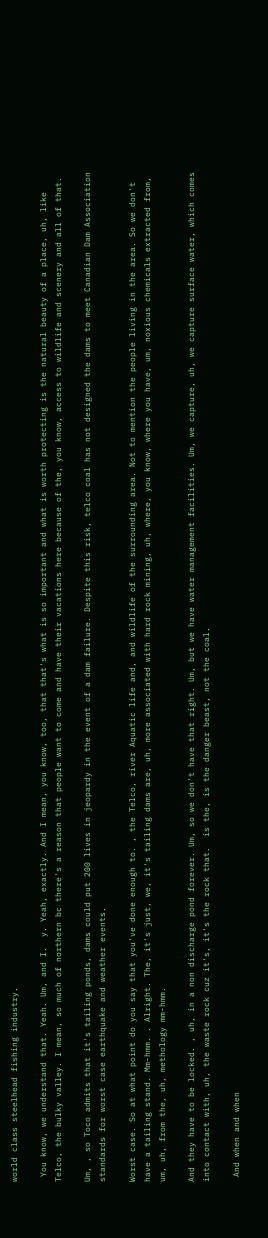world class steelhead fishing industry.

 You know, we understand that. Yeah. Um, and I.  y. Yeah, exactly. And I mean, you know, too, that that's what is so important and what is worth protecting is the natural beauty of a place, uh, like Telco, the bulky valley. I mean, so much of northern bc there's a reason that people want to come and have their vacations here because of the, you know, access to wildlife and scenery and all of that.

Um, , so Toco admits that it's tailing ponds, dams could put 200 lives in jeopardy in the event of a dam failure. Despite this risk, telco coal has not designed the dams to meet Canadian Dam Association standards for worst case earthquake and weather events.

Worst case. So at what point do you say that you've done enough to. , the Telco, river Aquatic life and, and wildlife of the surrounding area. Not to mention the people living in the area. So we don't have a tailing stand. Mm-hmm. . Alright. The, it's just, we, it's tailing dams are, uh, more associated with hard rock mining, uh, where, you know, where you have, um, noxious chemicals extracted from, um, uh, from the, uh, methology mm-hmm.

And they have to be locked. , uh, in a non discharge pond forever. Um, so we don't have that right. Um, but we have water management facilities. Um, we capture, uh, we capture surface water, which comes into contact with, uh, the waste rock cuz it's, it's the rock that.  is the, is the danger beast, not the coal.

 And when and when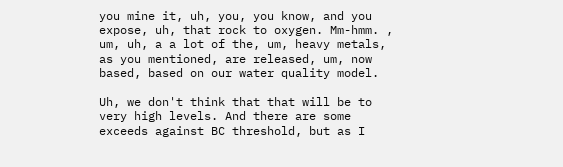you mine it, uh, you, you know, and you expose, uh, that rock to oxygen. Mm-hmm. , um, uh, a a lot of the, um, heavy metals, as you mentioned, are released, um, now based, based on our water quality model.

Uh, we don't think that that will be to very high levels. And there are some exceeds against BC threshold, but as I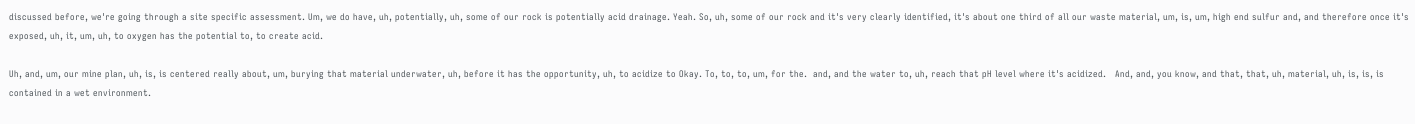discussed before, we're going through a site specific assessment. Um, we do have, uh, potentially, uh, some of our rock is potentially acid drainage. Yeah. So, uh, some of our rock and it's very clearly identified, it's about one third of all our waste material, um, is, um, high end sulfur and, and therefore once it's exposed, uh, it, um, uh, to oxygen has the potential to, to create acid.

Uh, and, um, our mine plan, uh, is, is centered really about, um, burying that material underwater, uh, before it has the opportunity, uh, to acidize to Okay. To, to, to, um, for the.  and, and the water to, uh, reach that pH level where it's acidized.   And, and, you know, and that, that, uh, material, uh, is, is, is contained in a wet environment.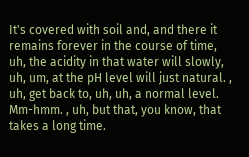It's covered with soil and, and there it remains forever in the course of time, uh, the acidity in that water will slowly, uh, um, at the pH level will just natural. , uh, get back to, uh, uh, a normal level. Mm-hmm. , uh, but that, you know, that takes a long time.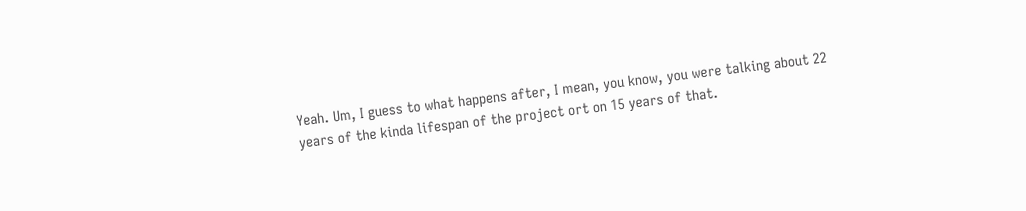Yeah. Um, I guess to what happens after, I mean, you know, you were talking about 22 years of the kinda lifespan of the project ort on 15 years of that.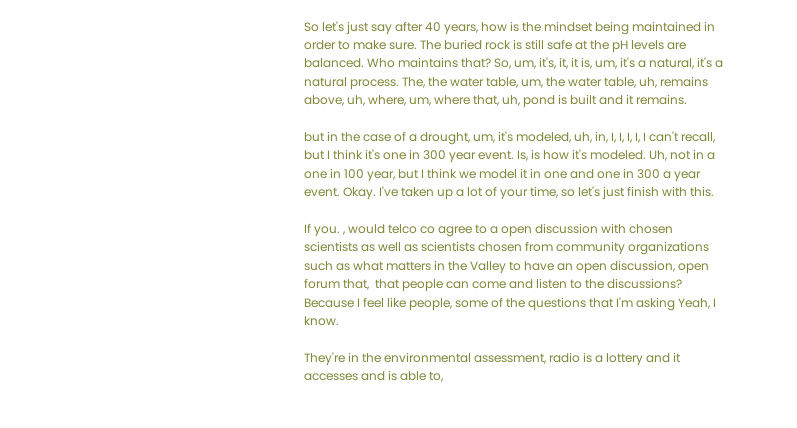So let's just say after 40 years, how is the mindset being maintained in order to make sure. The buried rock is still safe at the pH levels are balanced. Who maintains that? So, um, it's, it, it is, um, it's a natural, it's a natural process. The, the water table, um, the water table, uh, remains above, uh, where, um, where that, uh, pond is built and it remains.

but in the case of a drought, um, it's modeled, uh, in, I, I, I, I, I can't recall, but I think it's one in 300 year event. Is, is how it's modeled. Uh, not in a one in 100 year, but I think we model it in one and one in 300 a year event. Okay. I've taken up a lot of your time, so let's just finish with this.

If you. , would telco co agree to a open discussion with chosen scientists as well as scientists chosen from community organizations such as what matters in the Valley to have an open discussion, open forum that,  that people can come and listen to the discussions? Because I feel like people, some of the questions that I'm asking Yeah, I know.

They're in the environmental assessment, radio is a lottery and it accesses and is able to,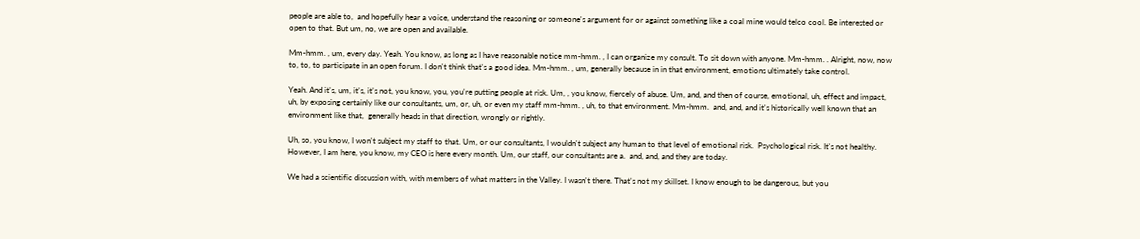people are able to,  and hopefully hear a voice, understand the reasoning or someone's argument for or against something like a coal mine would telco cool. Be interested or open to that. But um, no, we are open and available.

Mm-hmm. , um, every day. Yeah. You know, as long as I have reasonable notice mm-hmm. , I can organize my consult. To sit down with anyone. Mm-hmm. . Alright, now, now to, to, to participate in an open forum. I don't think that's a good idea. Mm-hmm. , um, generally because in in that environment, emotions ultimately take control.

Yeah. And it's, um, it's, it's not, you know, you, you're putting people at risk. Um, , you know, fiercely of abuse. Um, and, and then of course, emotional, uh, effect and impact, uh, by exposing certainly like our consultants, um, or, uh, or even my staff mm-hmm. , uh, to that environment. Mm-hmm.  and, and, and it's historically well known that an environment like that,  generally heads in that direction, wrongly or rightly.

Uh, so, you know, I won't subject my staff to that. Um, or our consultants, I wouldn't subject any human to that level of emotional risk.  Psychological risk. It's not healthy. However, I am here, you know, my CEO is here every month. Um, our staff, our consultants are a.  and, and, and they are today.

We had a scientific discussion with, with members of what matters in the Valley. I wasn't there. That's not my skillset. I know enough to be dangerous, but you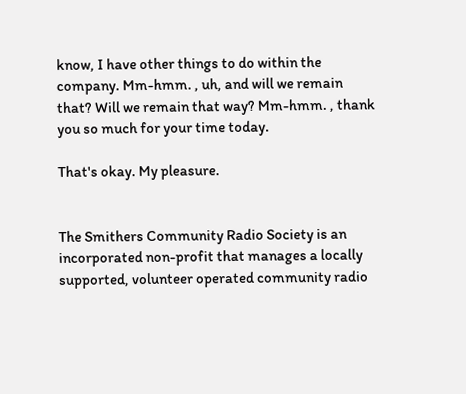know, I have other things to do within the company. Mm-hmm. , uh, and will we remain that? Will we remain that way? Mm-hmm. , thank you so much for your time today.

That's okay. My pleasure.


The Smithers Community Radio Society is an incorporated non-profit that manages a locally supported, volunteer operated community radio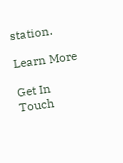station.

Learn More

Get In Touch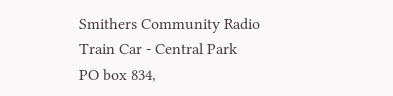Smithers Community Radio
Train Car - Central Park
PO box 834,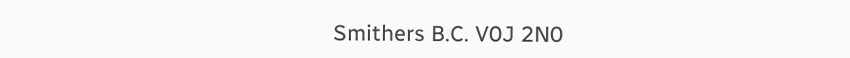Smithers B.C. V0J 2N0